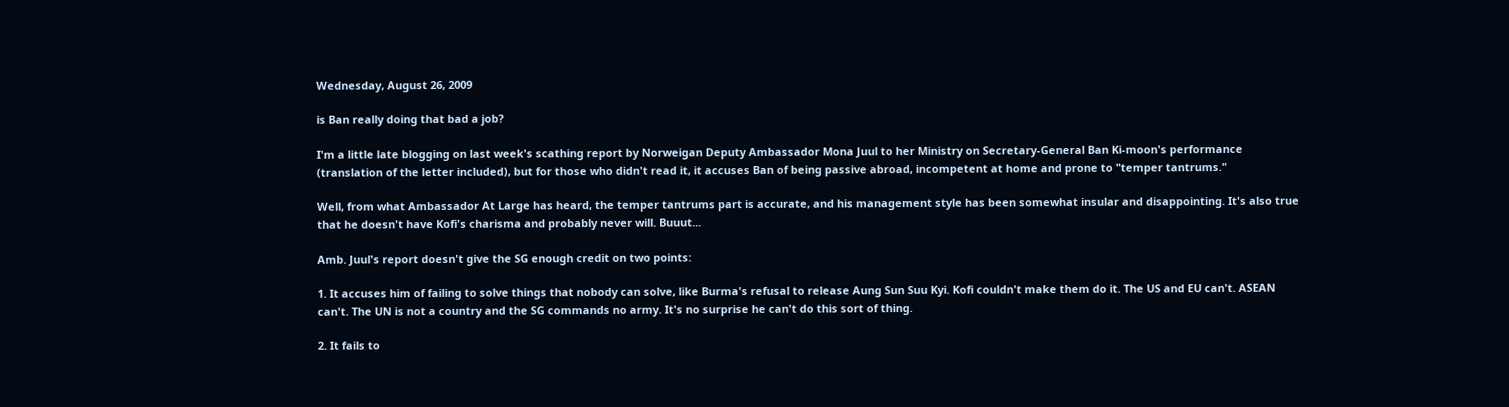Wednesday, August 26, 2009

is Ban really doing that bad a job?

I'm a little late blogging on last week's scathing report by Norweigan Deputy Ambassador Mona Juul to her Ministry on Secretary-General Ban Ki-moon's performance (translation of the letter included), but for those who didn't read it, it accuses Ban of being passive abroad, incompetent at home and prone to "temper tantrums."

Well, from what Ambassador At Large has heard, the temper tantrums part is accurate, and his management style has been somewhat insular and disappointing. It's also true that he doesn't have Kofi's charisma and probably never will. Buuut...

Amb. Juul's report doesn't give the SG enough credit on two points:

1. It accuses him of failing to solve things that nobody can solve, like Burma's refusal to release Aung Sun Suu Kyi. Kofi couldn't make them do it. The US and EU can't. ASEAN can't. The UN is not a country and the SG commands no army. It's no surprise he can't do this sort of thing.

2. It fails to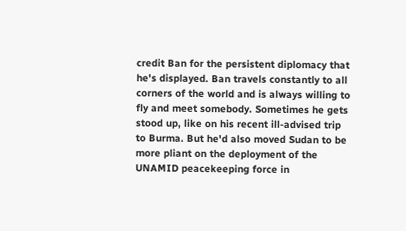credit Ban for the persistent diplomacy that he's displayed. Ban travels constantly to all corners of the world and is always willing to fly and meet somebody. Sometimes he gets stood up, like on his recent ill-advised trip to Burma. But he'd also moved Sudan to be more pliant on the deployment of the UNAMID peacekeeping force in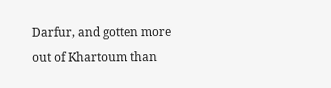Darfur, and gotten more out of Khartoum than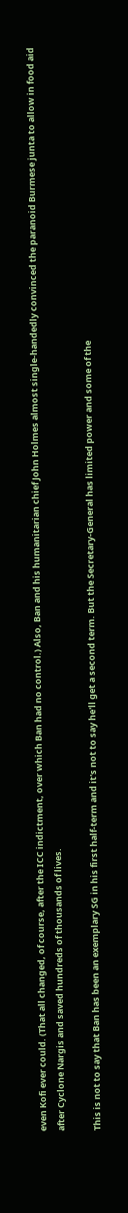even Kofi ever could. (That all changed, of course, after the ICC indictment, over which Ban had no control.) Also, Ban and his humanitarian chief John Holmes almost single-handedly convinced the paranoid Burmese junta to allow in food aid after Cyclone Nargis and saved hundreds of thousands of lives.

This is not to say that Ban has been an exemplary SG in his first half-term and it's not to say he'll get a second term. But the Secretary-General has limited power and some of the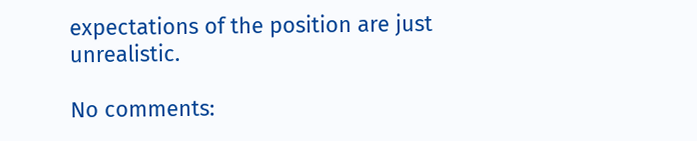expectations of the position are just unrealistic.

No comments: